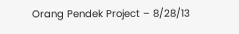Orang Pendek Project – 8/28/13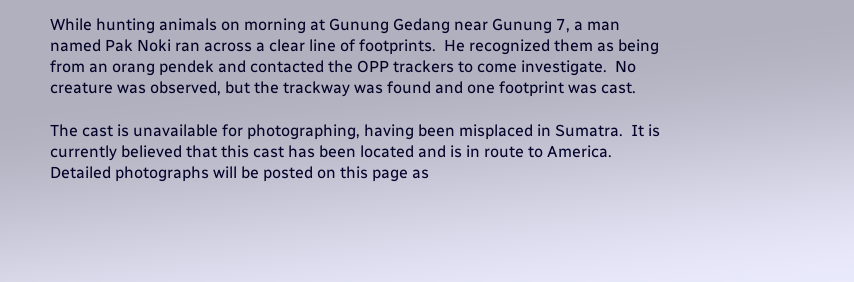While hunting animals on morning at Gunung Gedang near Gunung 7, a man named Pak Noki ran across a clear line of footprints.  He recognized them as being from an orang pendek and contacted the OPP trackers to come investigate.  No creature was observed, but the trackway was found and one footprint was cast.

The cast is unavailable for photographing, having been misplaced in Sumatra.  It is currently believed that this cast has been located and is in route to America.  Detailed photographs will be posted on this page as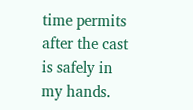time permits after the cast is safely in my hands.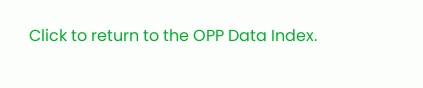Click to return to the OPP Data Index.